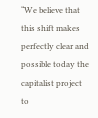“We believe that this shift makes perfectly clear and possible today the capitalist project to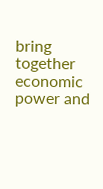bring together economic power and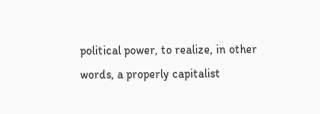political power, to realize, in other words, a properly capitalist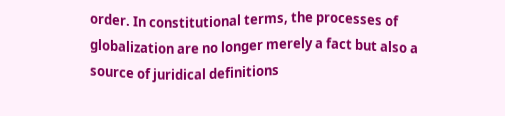order. In constitutional terms, the processes of globalization are no longer merely a fact but also a source of juridical definitions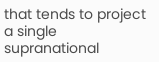that tends to project a single supranational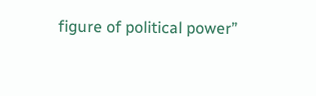figure of political power”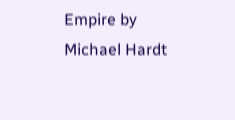Empire by Michael Hardt